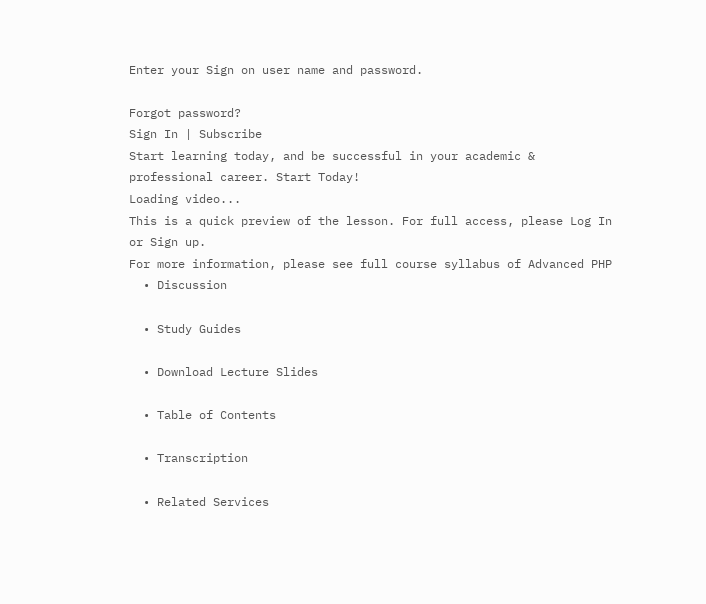Enter your Sign on user name and password.

Forgot password?
Sign In | Subscribe
Start learning today, and be successful in your academic & professional career. Start Today!
Loading video...
This is a quick preview of the lesson. For full access, please Log In or Sign up.
For more information, please see full course syllabus of Advanced PHP
  • Discussion

  • Study Guides

  • Download Lecture Slides

  • Table of Contents

  • Transcription

  • Related Services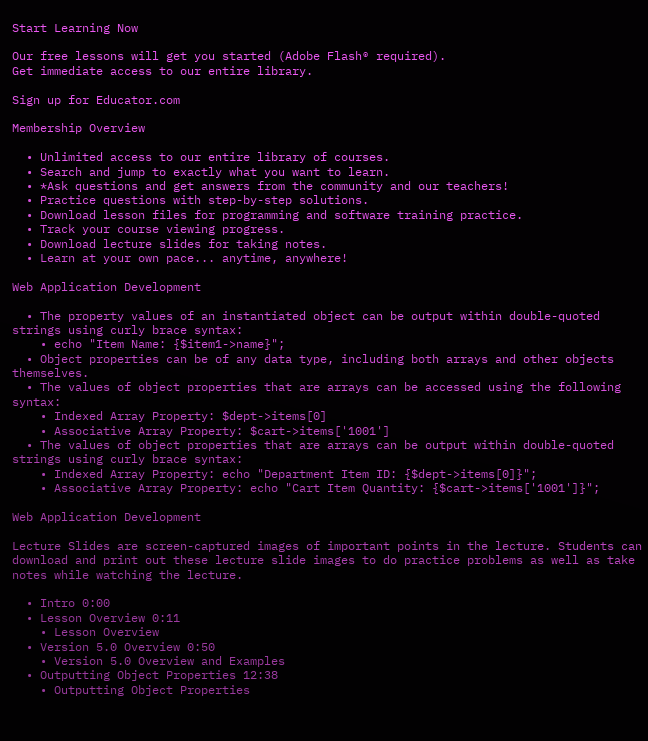Start Learning Now

Our free lessons will get you started (Adobe Flash® required).
Get immediate access to our entire library.

Sign up for Educator.com

Membership Overview

  • Unlimited access to our entire library of courses.
  • Search and jump to exactly what you want to learn.
  • *Ask questions and get answers from the community and our teachers!
  • Practice questions with step-by-step solutions.
  • Download lesson files for programming and software training practice.
  • Track your course viewing progress.
  • Download lecture slides for taking notes.
  • Learn at your own pace... anytime, anywhere!

Web Application Development

  • The property values of an instantiated object can be output within double-quoted strings using curly brace syntax:
    • echo "Item Name: {$item1->name}";
  • Object properties can be of any data type, including both arrays and other objects themselves.
  • The values of object properties that are arrays can be accessed using the following syntax:
    • Indexed Array Property: $dept->items[0]
    • Associative Array Property: $cart->items['1001']
  • The values of object properties that are arrays can be output within double-quoted strings using curly brace syntax:
    • Indexed Array Property: echo "Department Item ID: {$dept->items[0]}";
    • Associative Array Property: echo "Cart Item Quantity: {$cart->items['1001']}";

Web Application Development

Lecture Slides are screen-captured images of important points in the lecture. Students can download and print out these lecture slide images to do practice problems as well as take notes while watching the lecture.

  • Intro 0:00
  • Lesson Overview 0:11
    • Lesson Overview
  • Version 5.0 Overview 0:50
    • Version 5.0 Overview and Examples
  • Outputting Object Properties 12:38
    • Outputting Object Properties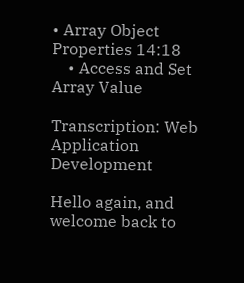• Array Object Properties 14:18
    • Access and Set Array Value

Transcription: Web Application Development

Hello again, and welcome back to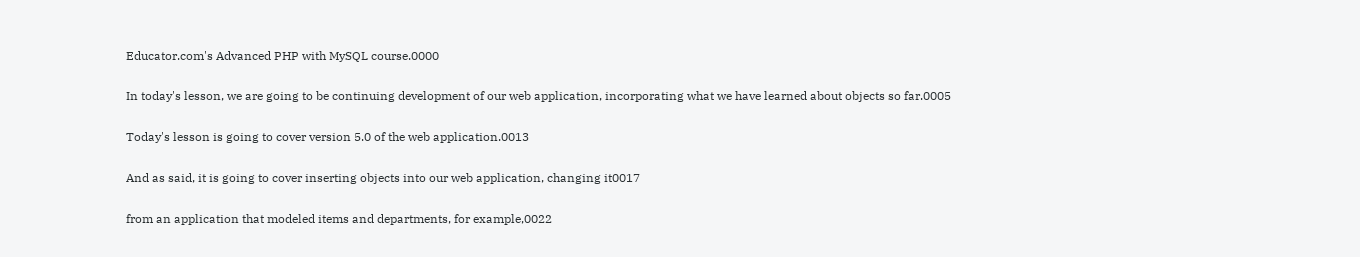Educator.com's Advanced PHP with MySQL course.0000

In today's lesson, we are going to be continuing development of our web application, incorporating what we have learned about objects so far.0005

Today's lesson is going to cover version 5.0 of the web application.0013

And as said, it is going to cover inserting objects into our web application, changing it0017

from an application that modeled items and departments, for example,0022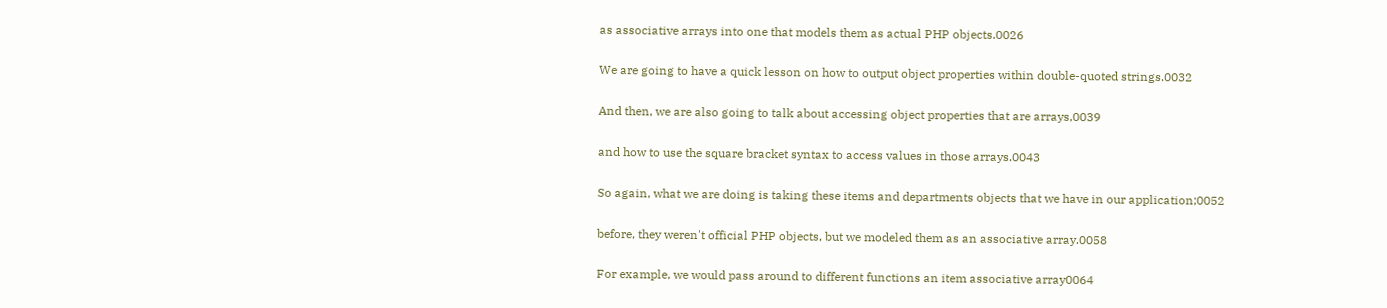as associative arrays into one that models them as actual PHP objects.0026

We are going to have a quick lesson on how to output object properties within double-quoted strings.0032

And then, we are also going to talk about accessing object properties that are arrays,0039

and how to use the square bracket syntax to access values in those arrays.0043

So again, what we are doing is taking these items and departments objects that we have in our application;0052

before, they weren't official PHP objects, but we modeled them as an associative array.0058

For example, we would pass around to different functions an item associative array0064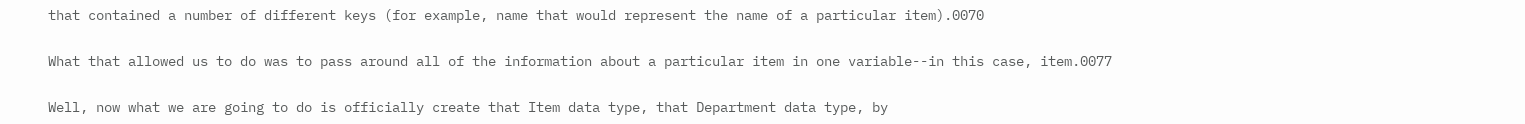that contained a number of different keys (for example, name that would represent the name of a particular item).0070

What that allowed us to do was to pass around all of the information about a particular item in one variable--in this case, item.0077

Well, now what we are going to do is officially create that Item data type, that Department data type, by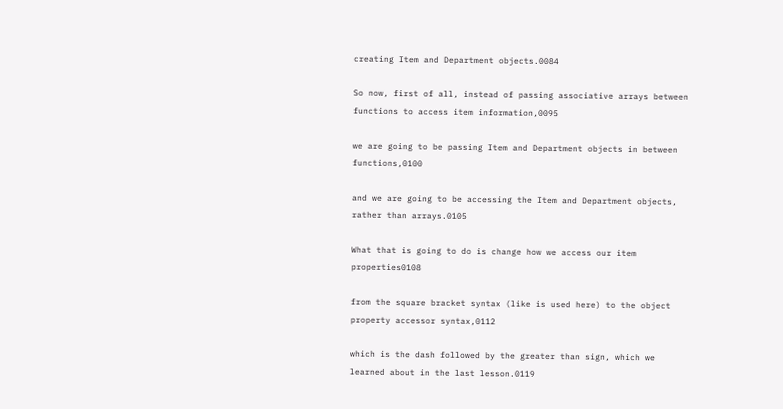creating Item and Department objects.0084

So now, first of all, instead of passing associative arrays between functions to access item information,0095

we are going to be passing Item and Department objects in between functions,0100

and we are going to be accessing the Item and Department objects, rather than arrays.0105

What that is going to do is change how we access our item properties0108

from the square bracket syntax (like is used here) to the object property accessor syntax,0112

which is the dash followed by the greater than sign, which we learned about in the last lesson.0119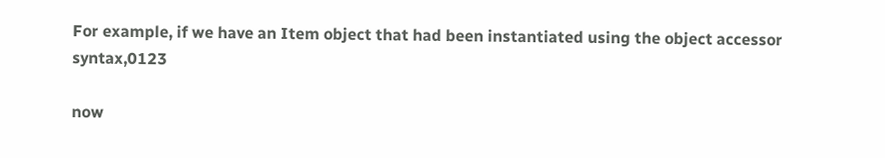For example, if we have an Item object that had been instantiated using the object accessor syntax,0123

now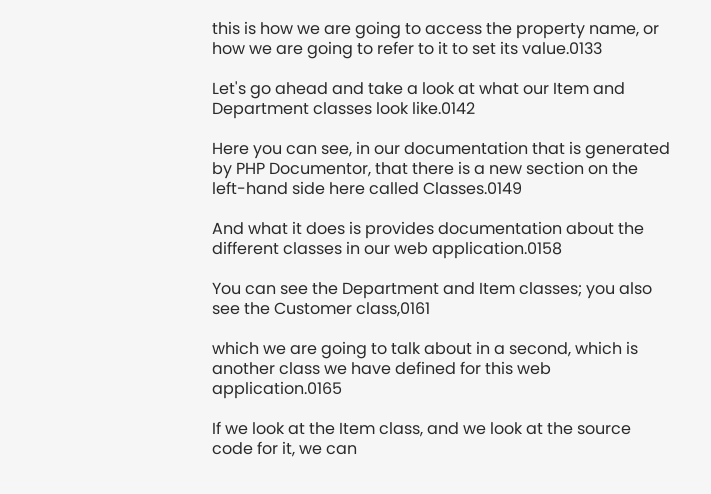this is how we are going to access the property name, or how we are going to refer to it to set its value.0133

Let's go ahead and take a look at what our Item and Department classes look like.0142

Here you can see, in our documentation that is generated by PHP Documentor, that there is a new section on the left-hand side here called Classes.0149

And what it does is provides documentation about the different classes in our web application.0158

You can see the Department and Item classes; you also see the Customer class,0161

which we are going to talk about in a second, which is another class we have defined for this web application.0165

If we look at the Item class, and we look at the source code for it, we can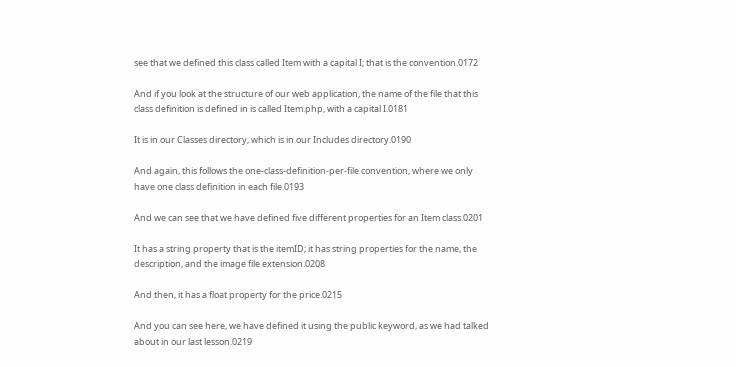see that we defined this class called Item with a capital I; that is the convention.0172

And if you look at the structure of our web application, the name of the file that this class definition is defined in is called Item.php, with a capital I.0181

It is in our Classes directory, which is in our Includes directory.0190

And again, this follows the one-class-definition-per-file convention, where we only have one class definition in each file.0193

And we can see that we have defined five different properties for an Item class.0201

It has a string property that is the itemID; it has string properties for the name, the description, and the image file extension.0208

And then, it has a float property for the price.0215

And you can see here, we have defined it using the public keyword, as we had talked about in our last lesson.0219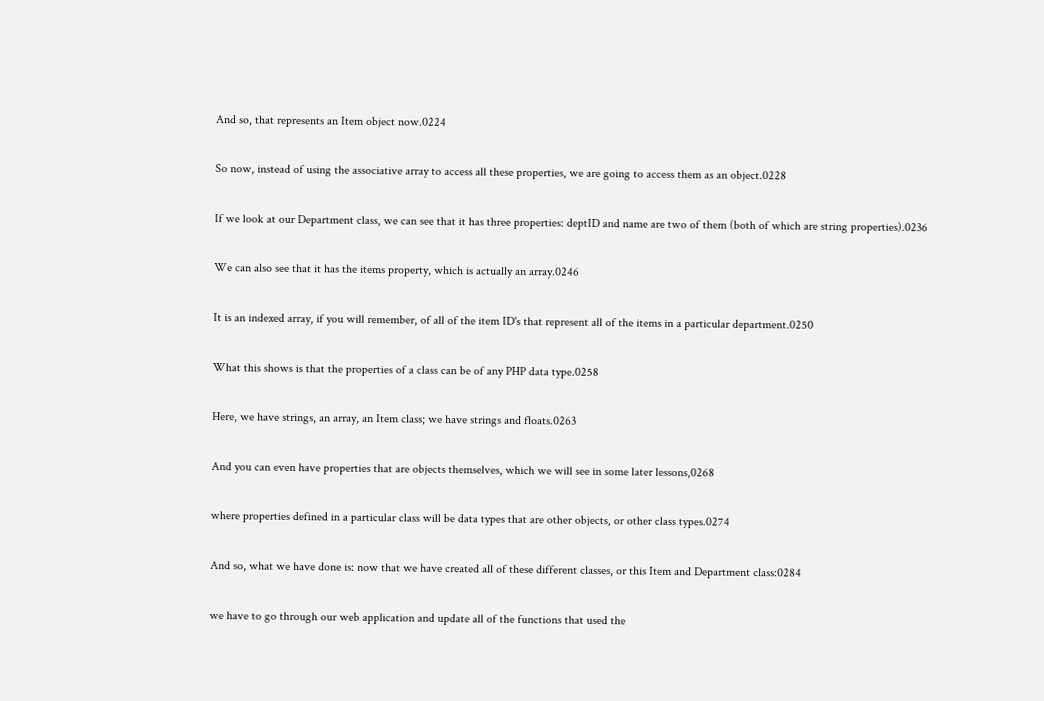And so, that represents an Item object now.0224

So now, instead of using the associative array to access all these properties, we are going to access them as an object.0228

If we look at our Department class, we can see that it has three properties: deptID and name are two of them (both of which are string properties).0236

We can also see that it has the items property, which is actually an array.0246

It is an indexed array, if you will remember, of all of the item ID's that represent all of the items in a particular department.0250

What this shows is that the properties of a class can be of any PHP data type.0258

Here, we have strings, an array, an Item class; we have strings and floats.0263

And you can even have properties that are objects themselves, which we will see in some later lessons,0268

where properties defined in a particular class will be data types that are other objects, or other class types.0274

And so, what we have done is: now that we have created all of these different classes, or this Item and Department class:0284

we have to go through our web application and update all of the functions that used the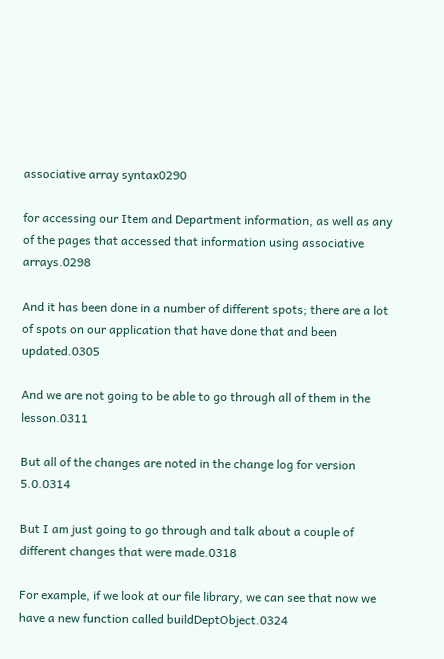associative array syntax0290

for accessing our Item and Department information, as well as any of the pages that accessed that information using associative arrays.0298

And it has been done in a number of different spots; there are a lot of spots on our application that have done that and been updated.0305

And we are not going to be able to go through all of them in the lesson.0311

But all of the changes are noted in the change log for version 5.0.0314

But I am just going to go through and talk about a couple of different changes that were made.0318

For example, if we look at our file library, we can see that now we have a new function called buildDeptObject.0324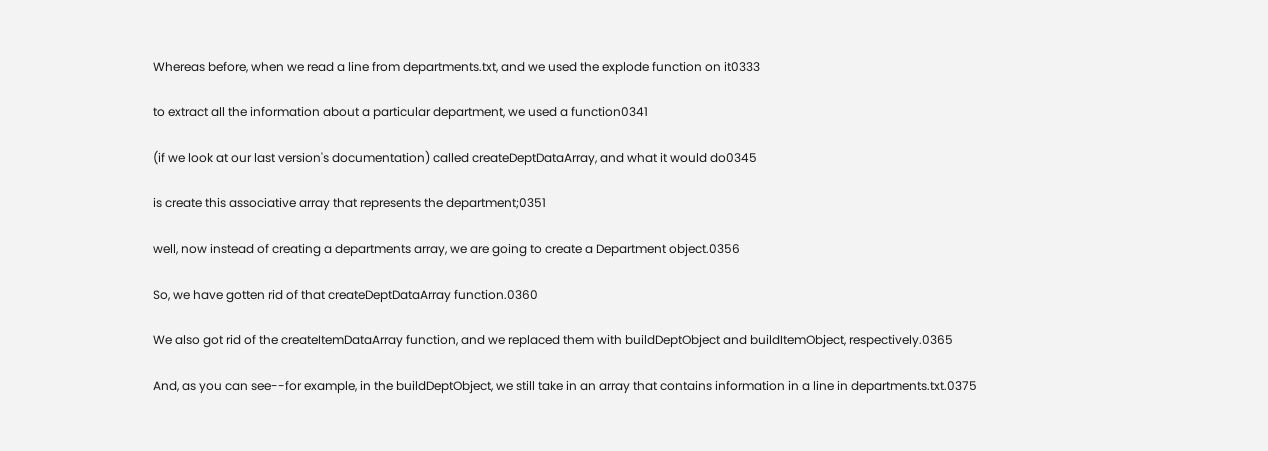Whereas before, when we read a line from departments.txt, and we used the explode function on it0333

to extract all the information about a particular department, we used a function0341

(if we look at our last version's documentation) called createDeptDataArray, and what it would do0345

is create this associative array that represents the department;0351

well, now instead of creating a departments array, we are going to create a Department object.0356

So, we have gotten rid of that createDeptDataArray function.0360

We also got rid of the createItemDataArray function, and we replaced them with buildDeptObject and buildItemObject, respectively.0365

And, as you can see--for example, in the buildDeptObject, we still take in an array that contains information in a line in departments.txt.0375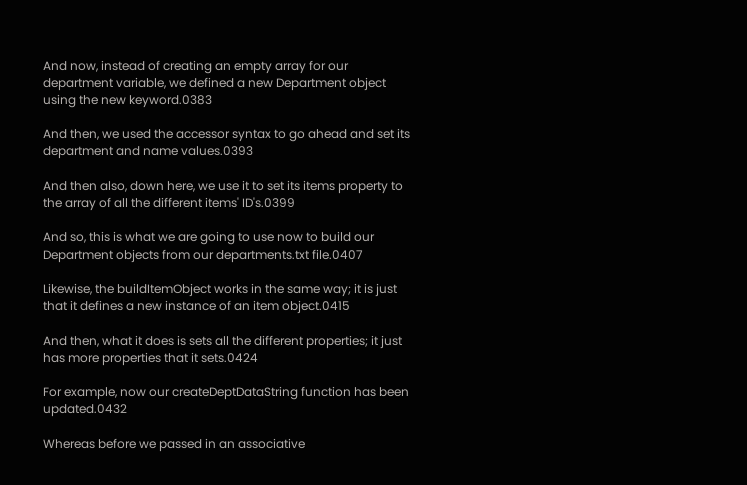And now, instead of creating an empty array for our department variable, we defined a new Department object using the new keyword.0383

And then, we used the accessor syntax to go ahead and set its department and name values.0393

And then also, down here, we use it to set its items property to the array of all the different items' ID's.0399

And so, this is what we are going to use now to build our Department objects from our departments.txt file.0407

Likewise, the buildItemObject works in the same way; it is just that it defines a new instance of an item object.0415

And then, what it does is sets all the different properties; it just has more properties that it sets.0424

For example, now our createDeptDataString function has been updated.0432

Whereas before we passed in an associative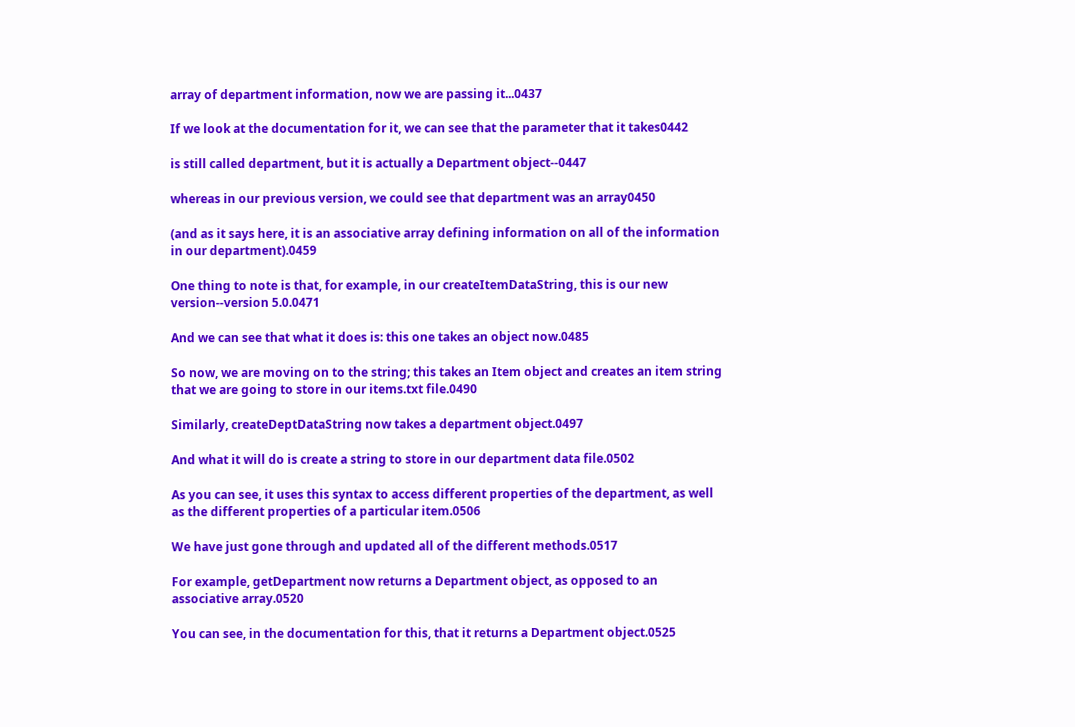array of department information, now we are passing it...0437

If we look at the documentation for it, we can see that the parameter that it takes0442

is still called department, but it is actually a Department object--0447

whereas in our previous version, we could see that department was an array0450

(and as it says here, it is an associative array defining information on all of the information in our department).0459

One thing to note is that, for example, in our createItemDataString, this is our new version--version 5.0.0471

And we can see that what it does is: this one takes an object now.0485

So now, we are moving on to the string; this takes an Item object and creates an item string that we are going to store in our items.txt file.0490

Similarly, createDeptDataString now takes a department object.0497

And what it will do is create a string to store in our department data file.0502

As you can see, it uses this syntax to access different properties of the department, as well as the different properties of a particular item.0506

We have just gone through and updated all of the different methods.0517

For example, getDepartment now returns a Department object, as opposed to an associative array.0520

You can see, in the documentation for this, that it returns a Department object.0525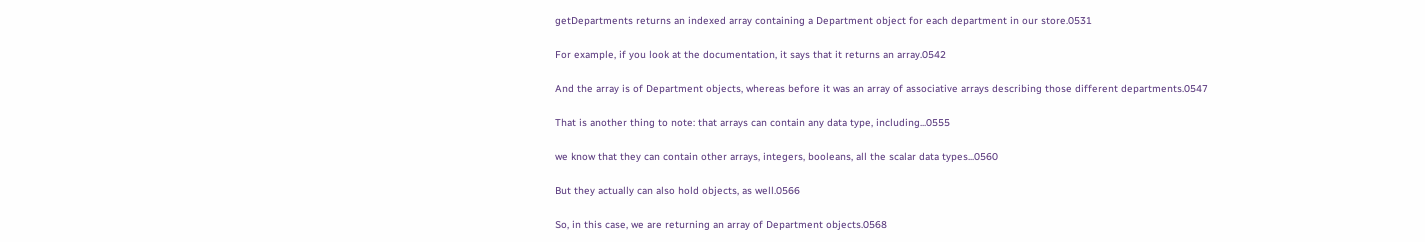getDepartments returns an indexed array containing a Department object for each department in our store.0531

For example, if you look at the documentation, it says that it returns an array.0542

And the array is of Department objects, whereas before it was an array of associative arrays describing those different departments.0547

That is another thing to note: that arrays can contain any data type, including...0555

we know that they can contain other arrays, integers, booleans, all the scalar data types...0560

But they actually can also hold objects, as well.0566

So, in this case, we are returning an array of Department objects.0568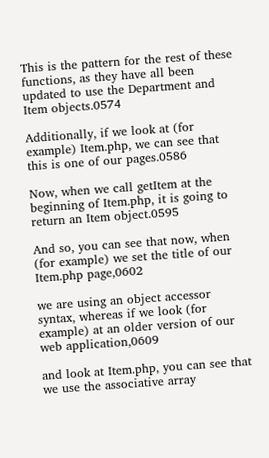This is the pattern for the rest of these functions, as they have all been updated to use the Department and Item objects.0574

Additionally, if we look at (for example) Item.php, we can see that this is one of our pages.0586

Now, when we call getItem at the beginning of Item.php, it is going to return an Item object.0595

And so, you can see that now, when (for example) we set the title of our Item.php page,0602

we are using an object accessor syntax, whereas if we look (for example) at an older version of our web application,0609

and look at Item.php, you can see that we use the associative array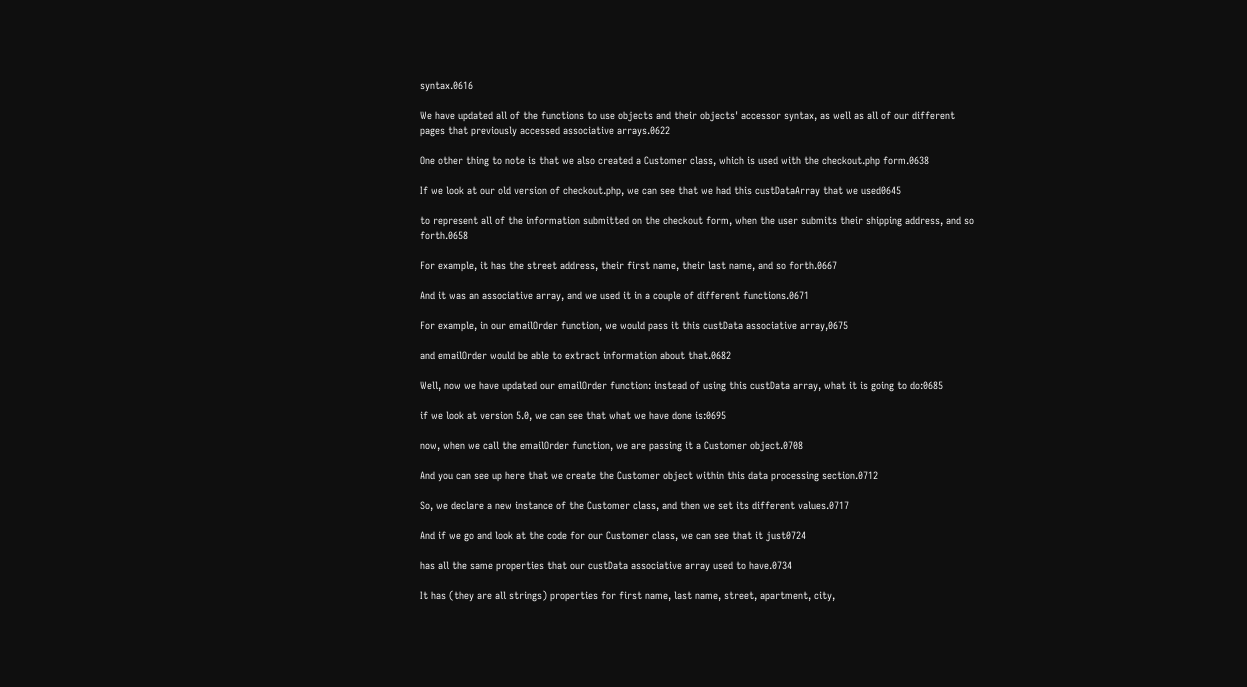syntax.0616

We have updated all of the functions to use objects and their objects' accessor syntax, as well as all of our different pages that previously accessed associative arrays.0622

One other thing to note is that we also created a Customer class, which is used with the checkout.php form.0638

If we look at our old version of checkout.php, we can see that we had this custDataArray that we used0645

to represent all of the information submitted on the checkout form, when the user submits their shipping address, and so forth.0658

For example, it has the street address, their first name, their last name, and so forth.0667

And it was an associative array, and we used it in a couple of different functions.0671

For example, in our emailOrder function, we would pass it this custData associative array,0675

and emailOrder would be able to extract information about that.0682

Well, now we have updated our emailOrder function: instead of using this custData array, what it is going to do:0685

if we look at version 5.0, we can see that what we have done is:0695

now, when we call the emailOrder function, we are passing it a Customer object.0708

And you can see up here that we create the Customer object within this data processing section.0712

So, we declare a new instance of the Customer class, and then we set its different values.0717

And if we go and look at the code for our Customer class, we can see that it just0724

has all the same properties that our custData associative array used to have.0734

It has (they are all strings) properties for first name, last name, street, apartment, city,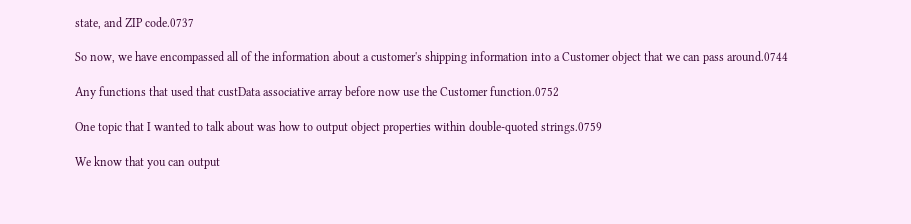state, and ZIP code.0737

So now, we have encompassed all of the information about a customer's shipping information into a Customer object that we can pass around.0744

Any functions that used that custData associative array before now use the Customer function.0752

One topic that I wanted to talk about was how to output object properties within double-quoted strings.0759

We know that you can output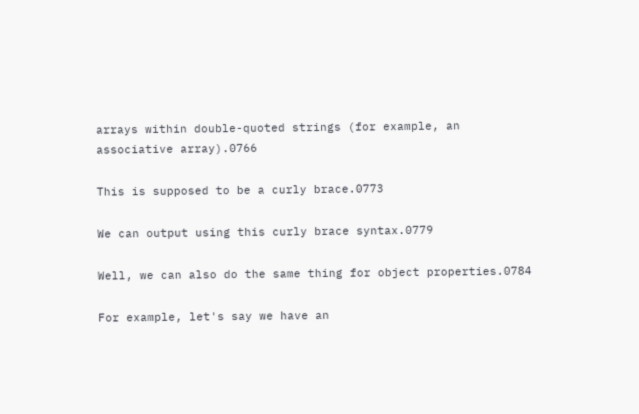arrays within double-quoted strings (for example, an associative array).0766

This is supposed to be a curly brace.0773

We can output using this curly brace syntax.0779

Well, we can also do the same thing for object properties.0784

For example, let's say we have an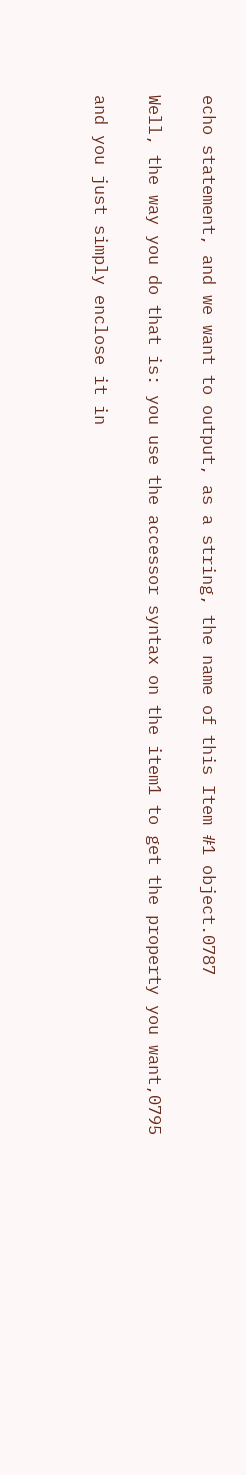echo statement, and we want to output, as a string, the name of this Item #1 object.0787

Well, the way you do that is: you use the accessor syntax on the item1 to get the property you want,0795

and you just simply enclose it in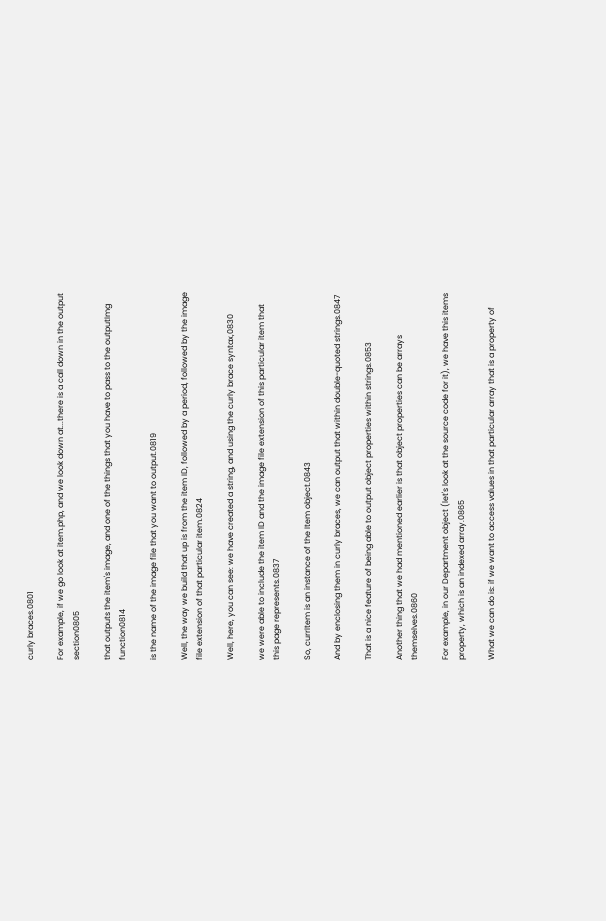curly braces.0801

For example, if we go look at item.php, and we look down at...there is a call down in the output section0805

that outputs the item's image, and one of the things that you have to pass to the outputImg function0814

is the name of the image file that you want to output.0819

Well, the way we build that up is from the item ID, followed by a period, followed by the image file extension of that particular item.0824

Well, here, you can see: we have created a string, and using the curly brace syntax,0830

we were able to include the item ID and the image file extension of this particular item that this page represents.0837

So, currItem is an instance of the Item object.0843

And by enclosing them in curly braces, we can output that within double-quoted strings.0847

That is a nice feature of being able to output object properties within strings.0853

Another thing that we had mentioned earlier is that object properties can be arrays themselves.0860

For example, in our Department object (let's look at the source code for it), we have this items property, which is an indexed array.0865

What we can do is: if we want to access values in that particular array that is a property of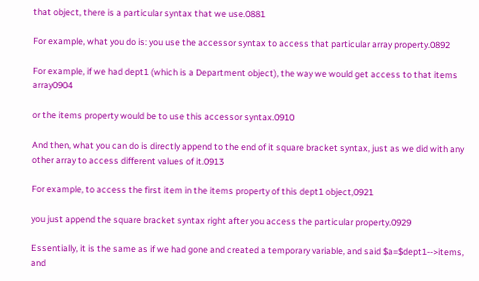that object, there is a particular syntax that we use.0881

For example, what you do is: you use the accessor syntax to access that particular array property.0892

For example, if we had dept1 (which is a Department object), the way we would get access to that items array0904

or the items property would be to use this accessor syntax.0910

And then, what you can do is directly append to the end of it square bracket syntax, just as we did with any other array to access different values of it.0913

For example, to access the first item in the items property of this dept1 object,0921

you just append the square bracket syntax right after you access the particular property.0929

Essentially, it is the same as if we had gone and created a temporary variable, and said $a=$dept1-->items, and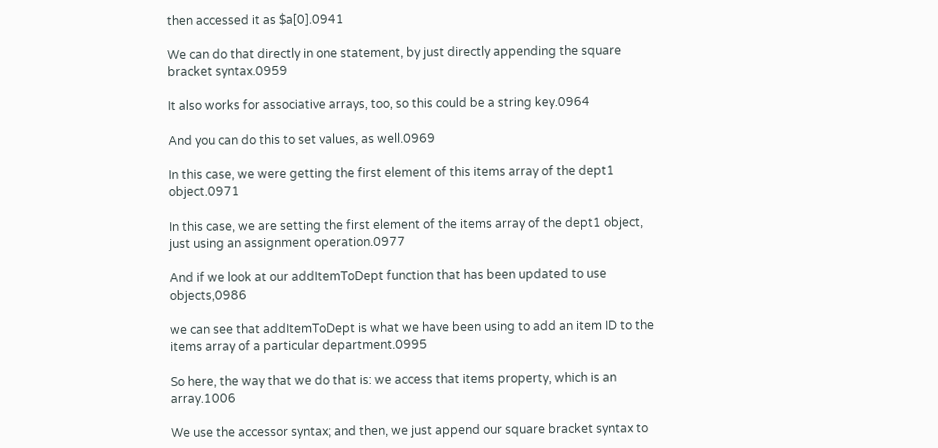then accessed it as $a[0].0941

We can do that directly in one statement, by just directly appending the square bracket syntax.0959

It also works for associative arrays, too, so this could be a string key.0964

And you can do this to set values, as well.0969

In this case, we were getting the first element of this items array of the dept1 object.0971

In this case, we are setting the first element of the items array of the dept1 object, just using an assignment operation.0977

And if we look at our addItemToDept function that has been updated to use objects,0986

we can see that addItemToDept is what we have been using to add an item ID to the items array of a particular department.0995

So here, the way that we do that is: we access that items property, which is an array.1006

We use the accessor syntax; and then, we just append our square bracket syntax to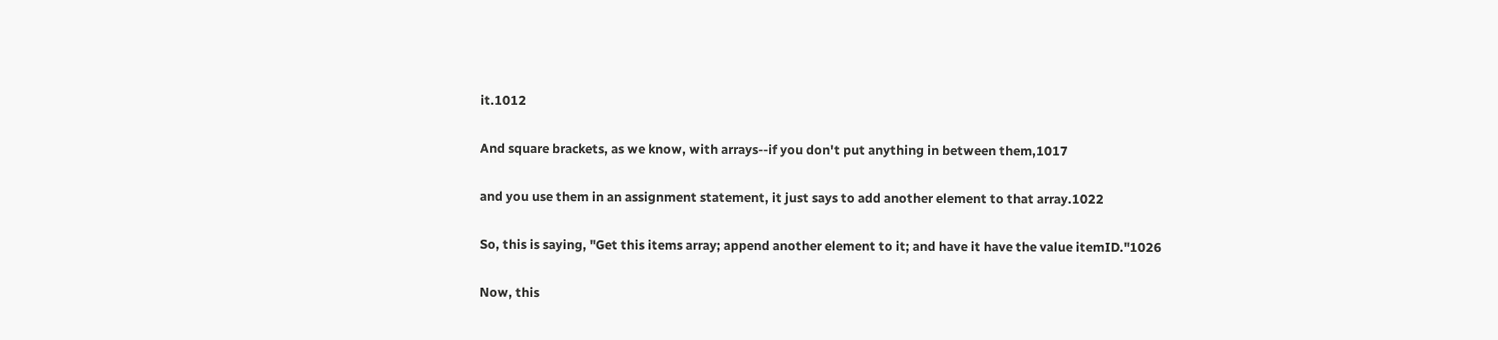it.1012

And square brackets, as we know, with arrays--if you don't put anything in between them,1017

and you use them in an assignment statement, it just says to add another element to that array.1022

So, this is saying, "Get this items array; append another element to it; and have it have the value itemID."1026

Now, this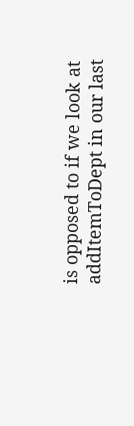is opposed to if we look at addItemToDept in our last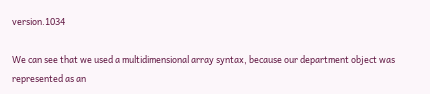version.1034

We can see that we used a multidimensional array syntax, because our department object was represented as an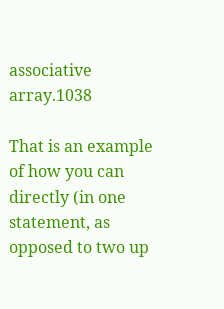associative array.1038

That is an example of how you can directly (in one statement, as opposed to two up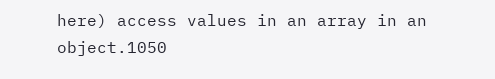here) access values in an array in an object.1050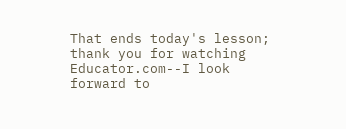That ends today's lesson; thank you for watching Educator.com--I look forward to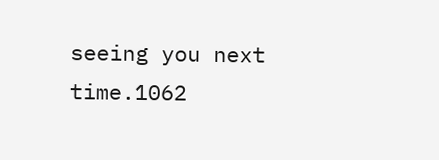seeing you next time.1062